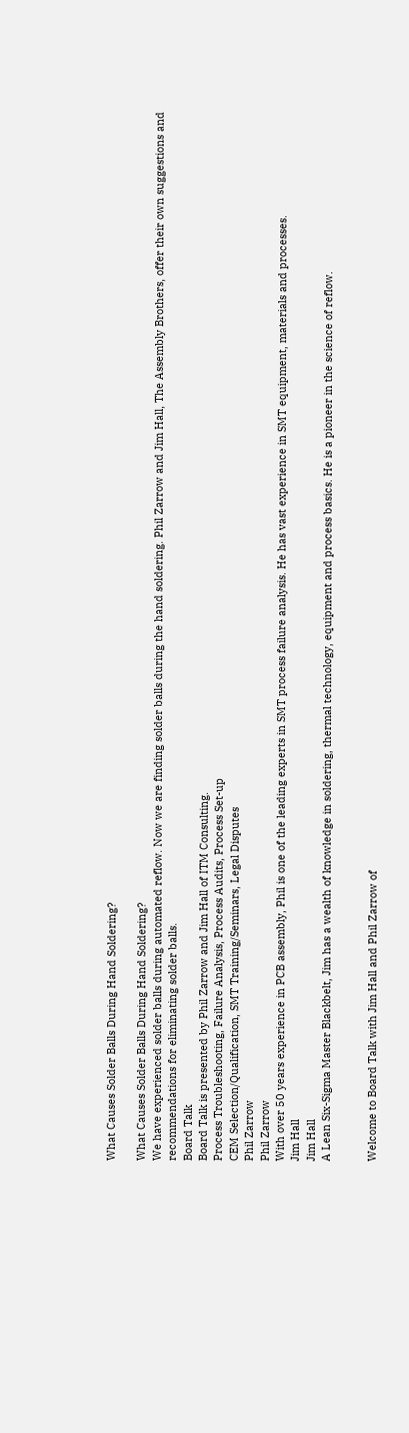What Causes Solder Balls During Hand Soldering?

What Causes Solder Balls During Hand Soldering?
We have experienced solder balls during automated reflow. Now we are finding solder balls during the hand soldering. Phil Zarrow and Jim Hall, The Assembly Brothers, offer their own suggestions and recommendations for eliminating solder balls.
Board Talk
Board Talk is presented by Phil Zarrow and Jim Hall of ITM Consulting.
Process Troubleshooting, Failure Analysis, Process Audits, Process Set-up
CEM Selection/Qualification, SMT Training/Seminars, Legal Disputes
Phil Zarrow
Phil Zarrow
With over 50 years experience in PCB assembly, Phil is one of the leading experts in SMT process failure analysis. He has vast experience in SMT equipment, materials and processes.
Jim Hall
Jim Hall
A Lean Six-Sigma Master Blackbelt, Jim has a wealth of knowledge in soldering, thermal technology, equipment and process basics. He is a pioneer in the science of reflow.


Welcome to Board Talk with Jim Hall and Phil Zarrow of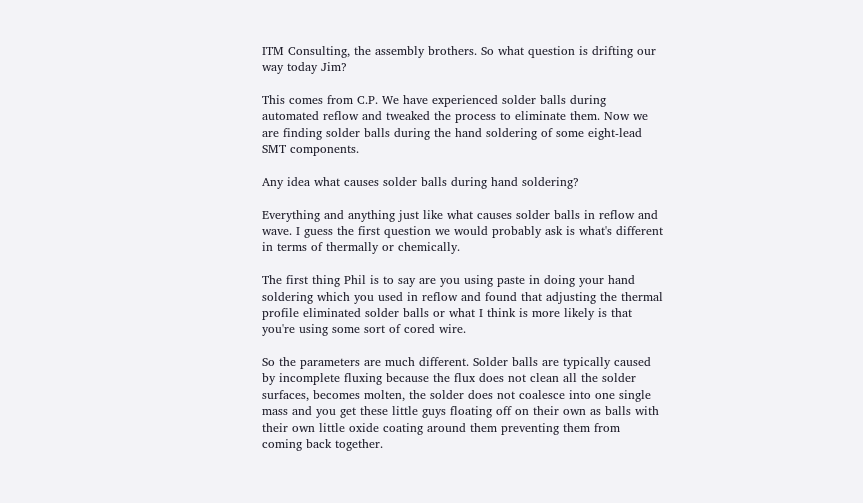ITM Consulting, the assembly brothers. So what question is drifting our way today Jim?

This comes from C.P. We have experienced solder balls during automated reflow and tweaked the process to eliminate them. Now we are finding solder balls during the hand soldering of some eight-lead SMT components.

Any idea what causes solder balls during hand soldering?

Everything and anything just like what causes solder balls in reflow and wave. I guess the first question we would probably ask is what's different in terms of thermally or chemically.

The first thing Phil is to say are you using paste in doing your hand soldering which you used in reflow and found that adjusting the thermal profile eliminated solder balls or what I think is more likely is that you're using some sort of cored wire.

So the parameters are much different. Solder balls are typically caused by incomplete fluxing because the flux does not clean all the solder surfaces, becomes molten, the solder does not coalesce into one single mass and you get these little guys floating off on their own as balls with their own little oxide coating around them preventing them from coming back together.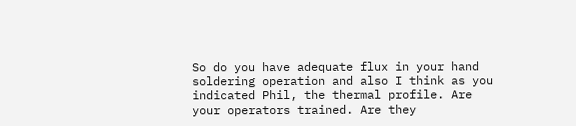So do you have adequate flux in your hand soldering operation and also I think as you indicated Phil, the thermal profile. Are your operators trained. Are they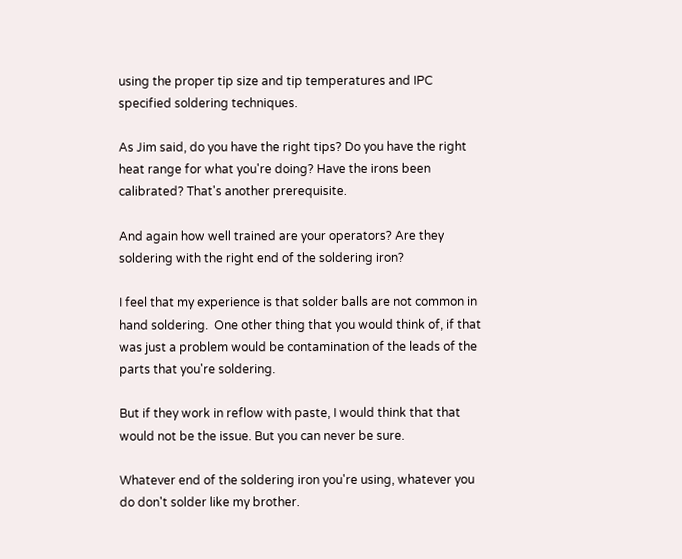using the proper tip size and tip temperatures and IPC specified soldering techniques.

As Jim said, do you have the right tips? Do you have the right heat range for what you're doing? Have the irons been calibrated? That's another prerequisite.

And again how well trained are your operators? Are they soldering with the right end of the soldering iron?

I feel that my experience is that solder balls are not common in hand soldering.  One other thing that you would think of, if that was just a problem would be contamination of the leads of the parts that you're soldering.

But if they work in reflow with paste, I would think that that would not be the issue. But you can never be sure.

Whatever end of the soldering iron you're using, whatever you do don't solder like my brother.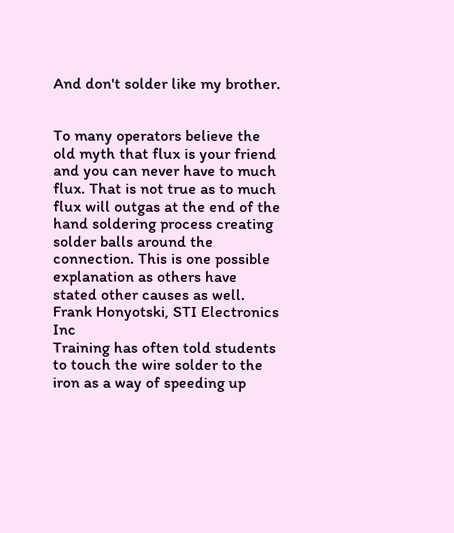And don't solder like my brother.


To many operators believe the old myth that flux is your friend and you can never have to much flux. That is not true as to much flux will outgas at the end of the hand soldering process creating solder balls around the connection. This is one possible explanation as others have stated other causes as well.
Frank Honyotski, STI Electronics Inc
Training has often told students to touch the wire solder to the iron as a way of speeding up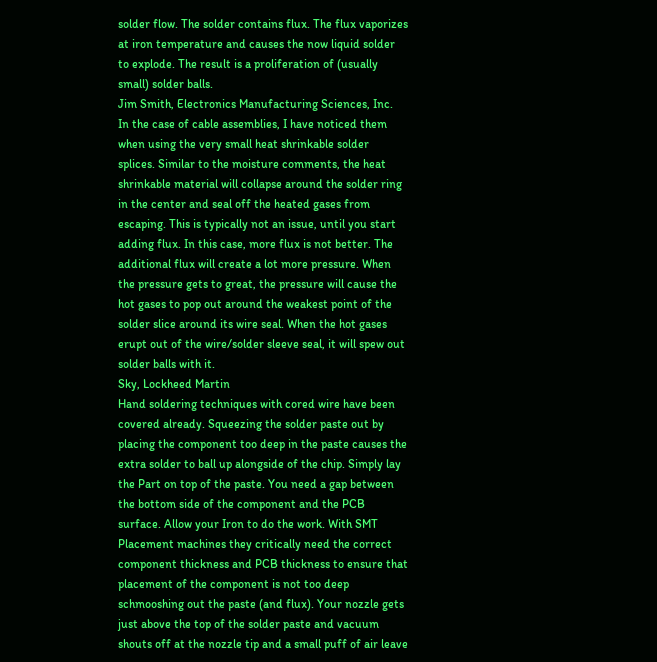solder flow. The solder contains flux. The flux vaporizes at iron temperature and causes the now liquid solder to explode. The result is a proliferation of (usually small) solder balls.
Jim Smith, Electronics Manufacturing Sciences, Inc.
In the case of cable assemblies, I have noticed them when using the very small heat shrinkable solder splices. Similar to the moisture comments, the heat shrinkable material will collapse around the solder ring in the center and seal off the heated gases from escaping. This is typically not an issue, until you start adding flux. In this case, more flux is not better. The additional flux will create a lot more pressure. When the pressure gets to great, the pressure will cause the hot gases to pop out around the weakest point of the solder slice around its wire seal. When the hot gases erupt out of the wire/solder sleeve seal, it will spew out solder balls with it.
Sky, Lockheed Martin
Hand soldering techniques with cored wire have been covered already. Squeezing the solder paste out by placing the component too deep in the paste causes the extra solder to ball up alongside of the chip. Simply lay the Part on top of the paste. You need a gap between the bottom side of the component and the PCB surface. Allow your Iron to do the work. With SMT Placement machines they critically need the correct component thickness and PCB thickness to ensure that placement of the component is not too deep schmooshing out the paste (and flux). Your nozzle gets just above the top of the solder paste and vacuum shouts off at the nozzle tip and a small puff of air leave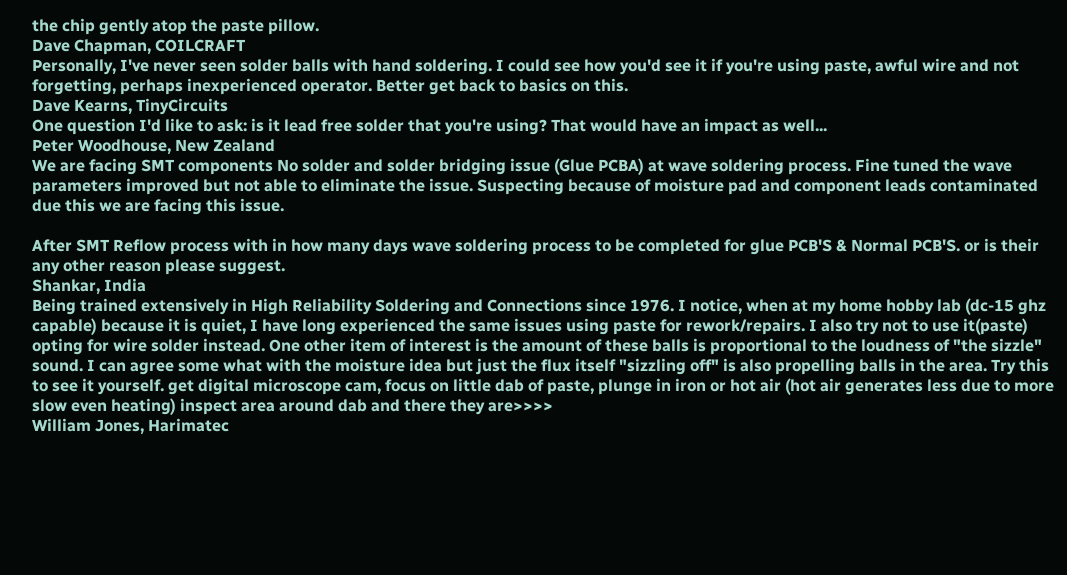the chip gently atop the paste pillow.
Dave Chapman, COILCRAFT
Personally, I've never seen solder balls with hand soldering. I could see how you'd see it if you're using paste, awful wire and not forgetting, perhaps inexperienced operator. Better get back to basics on this.
Dave Kearns, TinyCircuits
One question I'd like to ask: is it lead free solder that you're using? That would have an impact as well...
Peter Woodhouse, New Zealand
We are facing SMT components No solder and solder bridging issue (Glue PCBA) at wave soldering process. Fine tuned the wave parameters improved but not able to eliminate the issue. Suspecting because of moisture pad and component leads contaminated due this we are facing this issue.

After SMT Reflow process with in how many days wave soldering process to be completed for glue PCB'S & Normal PCB'S. or is their any other reason please suggest.
Shankar, India
Being trained extensively in High Reliability Soldering and Connections since 1976. I notice, when at my home hobby lab (dc-15 ghz capable) because it is quiet, I have long experienced the same issues using paste for rework/repairs. I also try not to use it(paste) opting for wire solder instead. One other item of interest is the amount of these balls is proportional to the loudness of "the sizzle" sound. I can agree some what with the moisture idea but just the flux itself "sizzling off" is also propelling balls in the area. Try this to see it yourself. get digital microscope cam, focus on little dab of paste, plunge in iron or hot air (hot air generates less due to more slow even heating) inspect area around dab and there they are>>>>
William Jones, Harimatec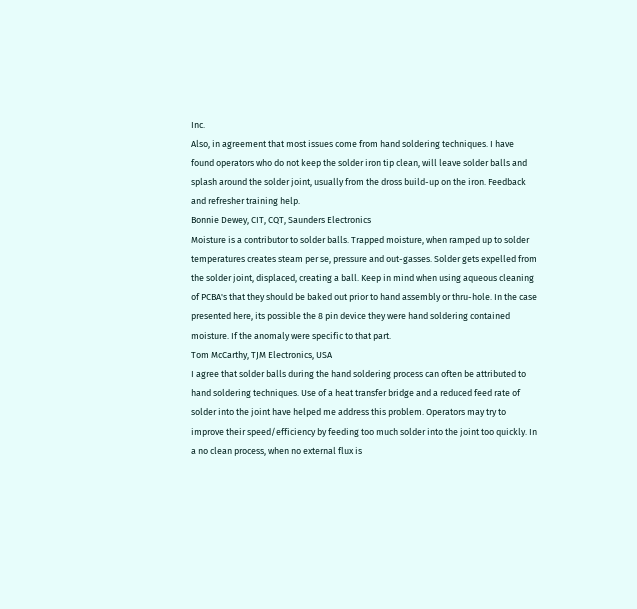Inc.
Also, in agreement that most issues come from hand soldering techniques. I have found operators who do not keep the solder iron tip clean, will leave solder balls and splash around the solder joint, usually from the dross build-up on the iron. Feedback and refresher training help.
Bonnie Dewey, CIT, CQT, Saunders Electronics
Moisture is a contributor to solder balls. Trapped moisture, when ramped up to solder temperatures creates steam per se, pressure and out-gasses. Solder gets expelled from the solder joint, displaced, creating a ball. Keep in mind when using aqueous cleaning of PCBA's that they should be baked out prior to hand assembly or thru-hole. In the case presented here, its possible the 8 pin device they were hand soldering contained moisture. If the anomaly were specific to that part.
Tom McCarthy, TJM Electronics, USA
I agree that solder balls during the hand soldering process can often be attributed to hand soldering techniques. Use of a heat transfer bridge and a reduced feed rate of solder into the joint have helped me address this problem. Operators may try to improve their speed/efficiency by feeding too much solder into the joint too quickly. In a no clean process, when no external flux is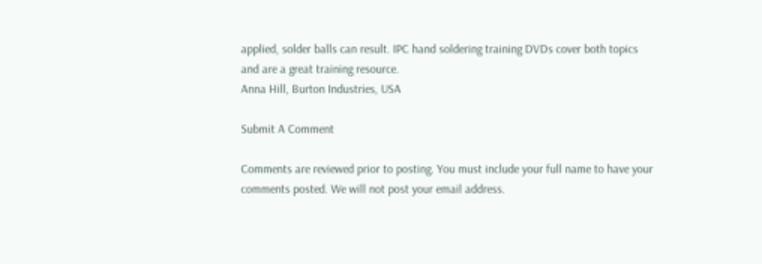applied, solder balls can result. IPC hand soldering training DVDs cover both topics and are a great training resource.
Anna Hill, Burton Industries, USA

Submit A Comment

Comments are reviewed prior to posting. You must include your full name to have your comments posted. We will not post your email address.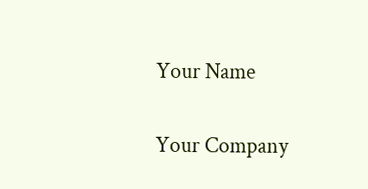Your Name

Your Company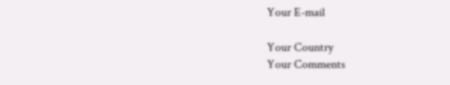Your E-mail

Your Country
Your Comments